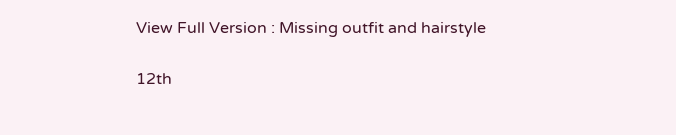View Full Version : Missing outfit and hairstyle

12th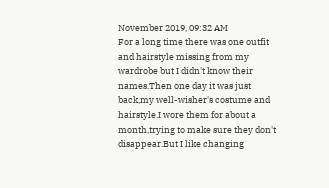November 2019, 09:32 AM
For a long time there was one outfit and hairstyle missing from my wardrobe but I didn't know their names.Then one day it was just back,my well-wisher's costume and hairstyle.I wore them for about a month,trying to make sure they don't disappear.But I like changing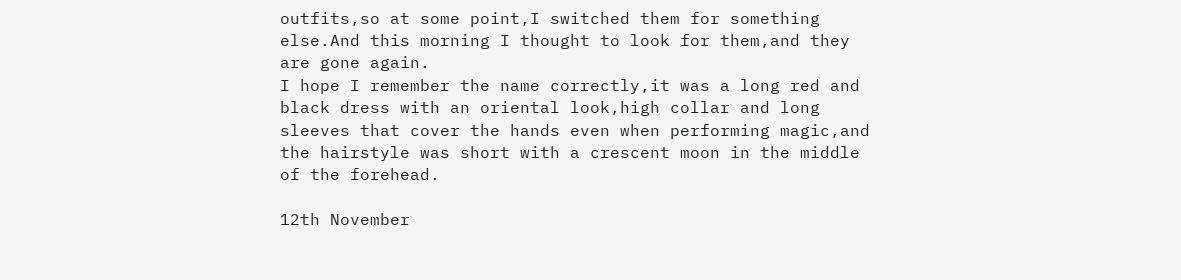outfits,so at some point,I switched them for something else.And this morning I thought to look for them,and they are gone again.
I hope I remember the name correctly,it was a long red and black dress with an oriental look,high collar and long sleeves that cover the hands even when performing magic,and the hairstyle was short with a crescent moon in the middle of the forehead.

12th November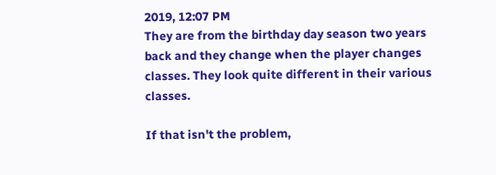2019, 12:07 PM
They are from the birthday day season two years back and they change when the player changes classes. They look quite different in their various classes.

If that isn't the problem,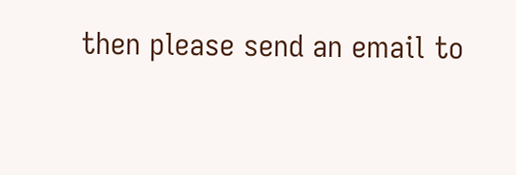then please send an email to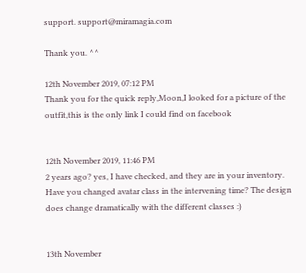support. support@miramagia.com

Thank you. ^^

12th November 2019, 07:12 PM
Thank you for the quick reply,Moon,I looked for a picture of the outfit,this is the only link I could find on facebook


12th November 2019, 11:46 PM
2 years ago? yes, I have checked, and they are in your inventory. Have you changed avatar class in the intervening time? The design does change dramatically with the different classes :)


13th November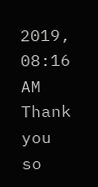2019, 08:16 AM
Thank you so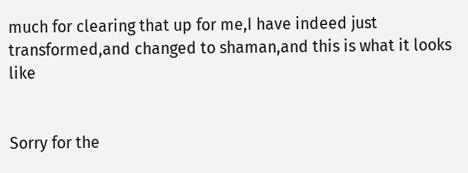much for clearing that up for me,I have indeed just transformed,and changed to shaman,and this is what it looks like


Sorry for the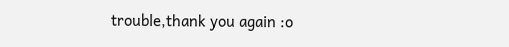trouble,thank you again :o